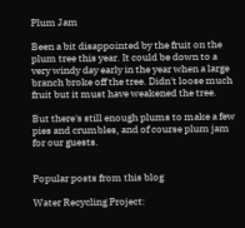Plum Jam

Been a bit disappointed by the fruit on the plum tree this year. It could be down to a very windy day early in the year when a large branch broke off the tree. Didn't loose much fruit but it must have weakened the tree.

But there's still enough plums to make a few pies and crumbles, and of course plum jam for our guests.


Popular posts from this blog

Water Recycling Project: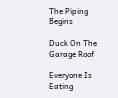The Piping Begins

Duck On The Garage Roof

Everyone Is Eating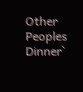Other Peoples Dinner`